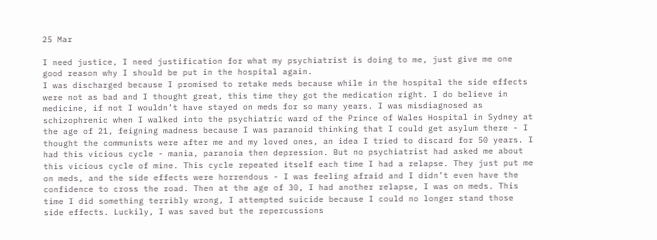25 Mar

I need justice, I need justification for what my psychiatrist is doing to me, just give me one good reason why I should be put in the hospital again.
I was discharged because I promised to retake meds because while in the hospital the side effects were not as bad and I thought great, this time they got the medication right. I do believe in medicine, if not I wouldn’t have stayed on meds for so many years. I was misdiagnosed as schizophrenic when I walked into the psychiatric ward of the Prince of Wales Hospital in Sydney at the age of 21, feigning madness because I was paranoid thinking that I could get asylum there - I thought the communists were after me and my loved ones, an idea I tried to discard for 50 years. I had this vicious cycle - mania, paranoia then depression. But no psychiatrist had asked me about this vicious cycle of mine. This cycle repeated itself each time I had a relapse. They just put me on meds, and the side effects were horrendous - I was feeling afraid and I didn’t even have the confidence to cross the road. Then at the age of 30, I had another relapse, I was on meds. This time I did something terribly wrong, I attempted suicide because I could no longer stand those side effects. Luckily, I was saved but the repercussions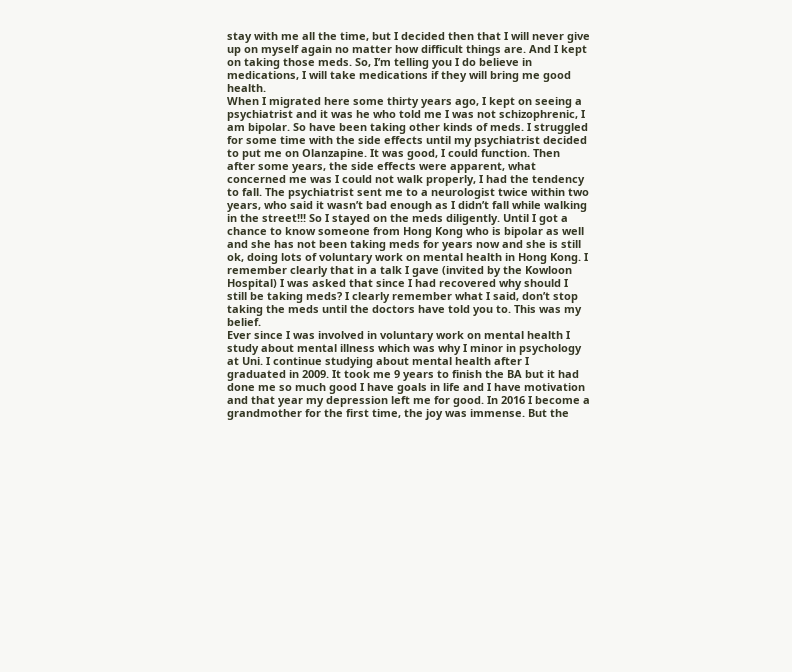stay with me all the time, but I decided then that I will never give up on myself again no matter how difficult things are. And I kept on taking those meds. So, I’m telling you I do believe in medications, I will take medications if they will bring me good health.
When I migrated here some thirty years ago, I kept on seeing a psychiatrist and it was he who told me I was not schizophrenic, I am bipolar. So have been taking other kinds of meds. I struggled for some time with the side effects until my psychiatrist decided to put me on Olanzapine. It was good, I could function. Then after some years, the side effects were apparent, what concerned me was I could not walk properly, I had the tendency to fall. The psychiatrist sent me to a neurologist twice within two years, who said it wasn’t bad enough as I didn’t fall while walking in the street!!! So I stayed on the meds diligently. Until I got a chance to know someone from Hong Kong who is bipolar as well and she has not been taking meds for years now and she is still ok, doing lots of voluntary work on mental health in Hong Kong. I remember clearly that in a talk I gave (invited by the Kowloon Hospital) I was asked that since I had recovered why should I still be taking meds? I clearly remember what I said, don’t stop taking the meds until the doctors have told you to. This was my belief.
Ever since I was involved in voluntary work on mental health I study about mental illness which was why I minor in psychology at Uni. I continue studying about mental health after I graduated in 2009. It took me 9 years to finish the BA but it had done me so much good I have goals in life and I have motivation and that year my depression left me for good. In 2016 I become a grandmother for the first time, the joy was immense. But the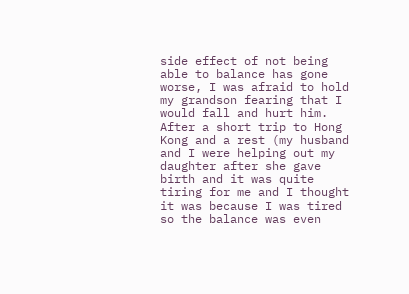side effect of not being able to balance has gone worse, I was afraid to hold my grandson fearing that I would fall and hurt him. After a short trip to Hong Kong and a rest (my husband and I were helping out my daughter after she gave birth and it was quite tiring for me and I thought it was because I was tired so the balance was even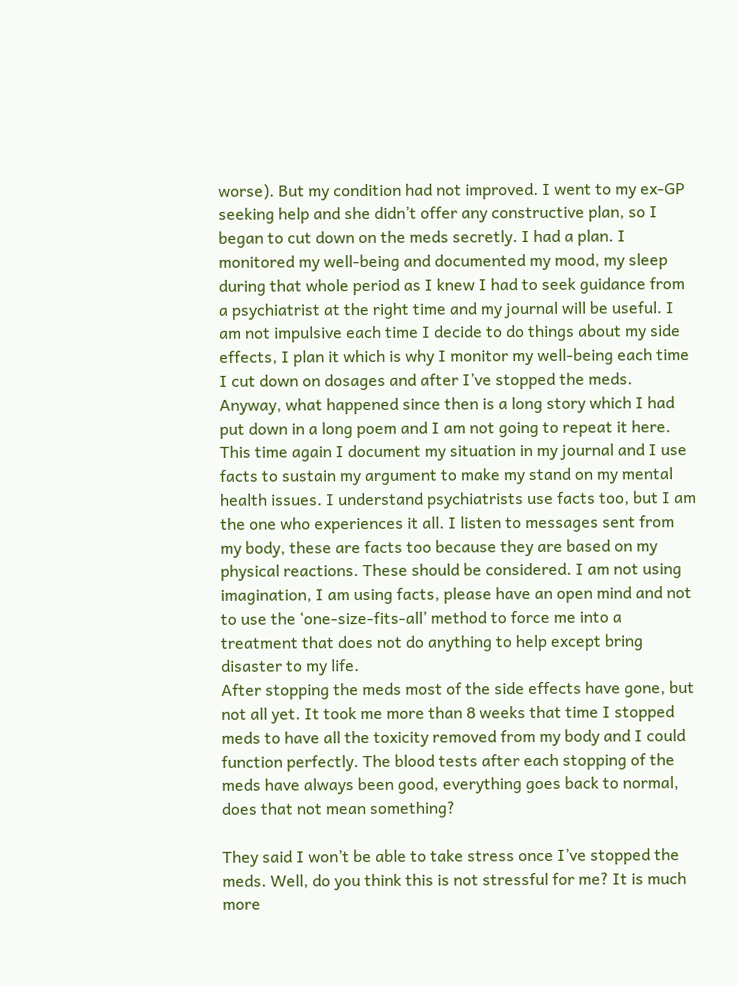worse). But my condition had not improved. I went to my ex-GP seeking help and she didn’t offer any constructive plan, so I began to cut down on the meds secretly. I had a plan. I monitored my well-being and documented my mood, my sleep during that whole period as I knew I had to seek guidance from a psychiatrist at the right time and my journal will be useful. I am not impulsive each time I decide to do things about my side effects, I plan it which is why I monitor my well-being each time I cut down on dosages and after I’ve stopped the meds. Anyway, what happened since then is a long story which I had put down in a long poem and I am not going to repeat it here. This time again I document my situation in my journal and I use facts to sustain my argument to make my stand on my mental health issues. I understand psychiatrists use facts too, but I am the one who experiences it all. I listen to messages sent from my body, these are facts too because they are based on my physical reactions. These should be considered. I am not using imagination, I am using facts, please have an open mind and not to use the ‘one-size-fits-all’ method to force me into a treatment that does not do anything to help except bring disaster to my life.
After stopping the meds most of the side effects have gone, but not all yet. It took me more than 8 weeks that time I stopped meds to have all the toxicity removed from my body and I could function perfectly. The blood tests after each stopping of the meds have always been good, everything goes back to normal, does that not mean something?

They said I won’t be able to take stress once I’ve stopped the meds. Well, do you think this is not stressful for me? It is much more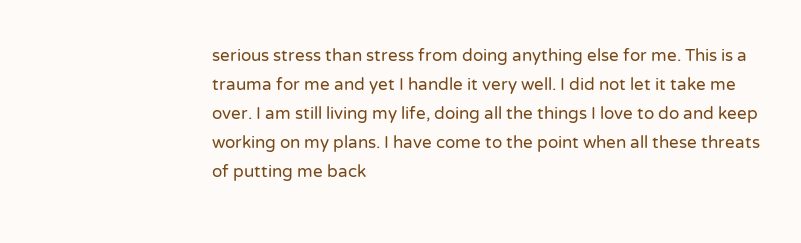serious stress than stress from doing anything else for me. This is a trauma for me and yet I handle it very well. I did not let it take me over. I am still living my life, doing all the things I love to do and keep working on my plans. I have come to the point when all these threats of putting me back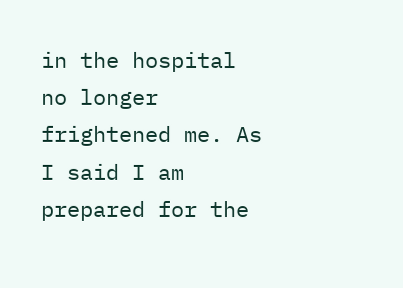in the hospital no longer frightened me. As I said I am prepared for the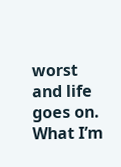worst and life goes on. What I’m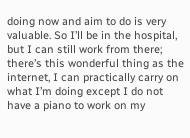doing now and aim to do is very valuable. So I’ll be in the hospital, but I can still work from there; there’s this wonderful thing as the internet, I can practically carry on what I’m doing except I do not have a piano to work on my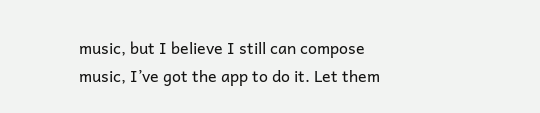music, but I believe I still can compose music, I’ve got the app to do it. Let them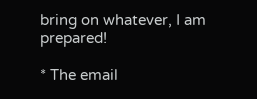bring on whatever, I am prepared!

* The email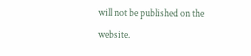will not be published on the website.